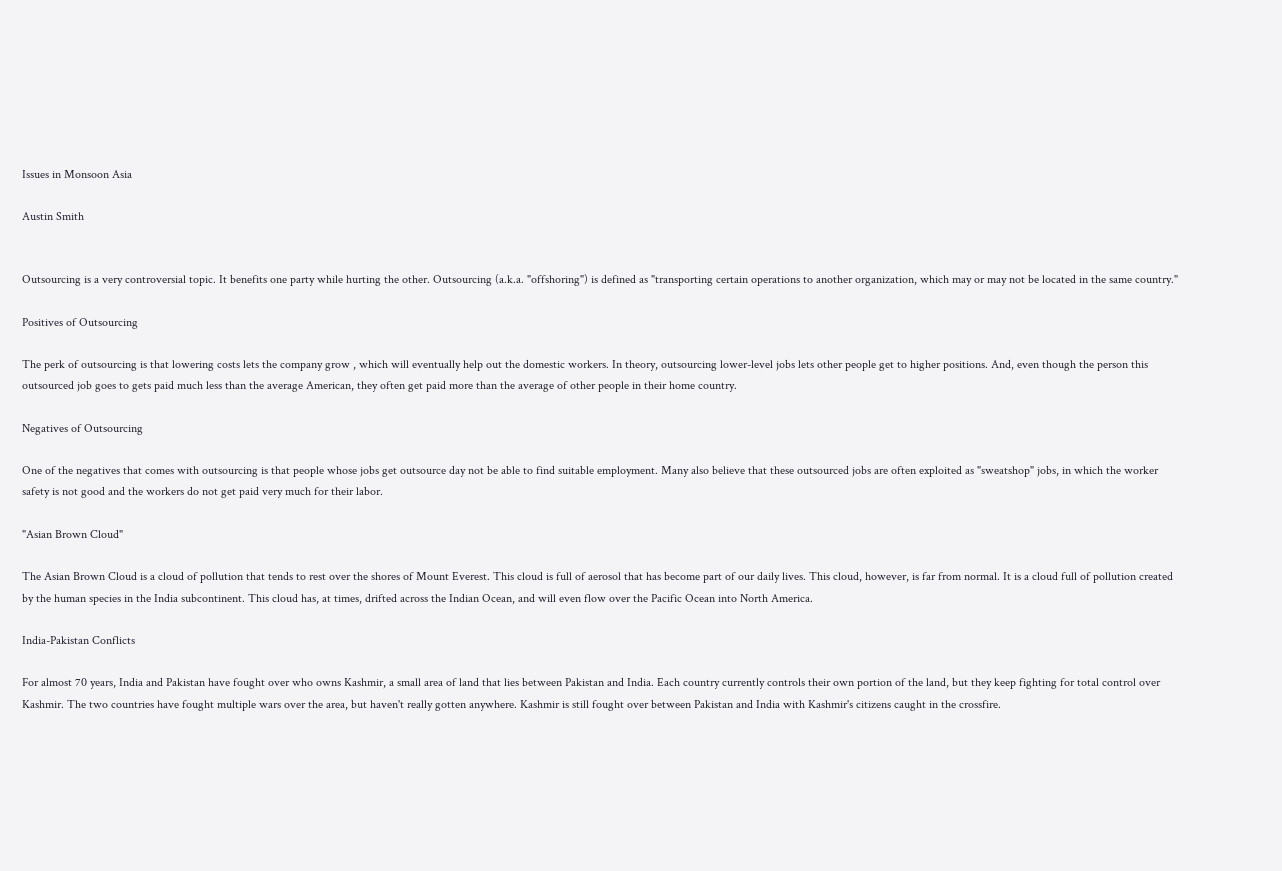Issues in Monsoon Asia

Austin Smith


Outsourcing is a very controversial topic. It benefits one party while hurting the other. Outsourcing (a.k.a. "offshoring") is defined as "transporting certain operations to another organization, which may or may not be located in the same country."

Positives of Outsourcing

The perk of outsourcing is that lowering costs lets the company grow , which will eventually help out the domestic workers. In theory, outsourcing lower-level jobs lets other people get to higher positions. And, even though the person this outsourced job goes to gets paid much less than the average American, they often get paid more than the average of other people in their home country.

Negatives of Outsourcing

One of the negatives that comes with outsourcing is that people whose jobs get outsource day not be able to find suitable employment. Many also believe that these outsourced jobs are often exploited as "sweatshop" jobs, in which the worker safety is not good and the workers do not get paid very much for their labor.

"Asian Brown Cloud"

The Asian Brown Cloud is a cloud of pollution that tends to rest over the shores of Mount Everest. This cloud is full of aerosol that has become part of our daily lives. This cloud, however, is far from normal. It is a cloud full of pollution created by the human species in the India subcontinent. This cloud has, at times, drifted across the Indian Ocean, and will even flow over the Pacific Ocean into North America.

India-Pakistan Conflicts

For almost 70 years, India and Pakistan have fought over who owns Kashmir, a small area of land that lies between Pakistan and India. Each country currently controls their own portion of the land, but they keep fighting for total control over Kashmir. The two countries have fought multiple wars over the area, but haven't really gotten anywhere. Kashmir is still fought over between Pakistan and India with Kashmir's citizens caught in the crossfire.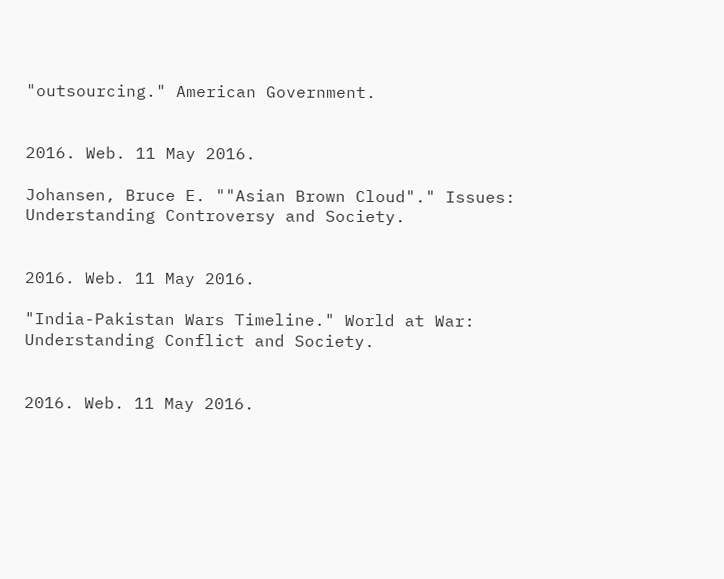"outsourcing." American Government.


2016. Web. 11 May 2016.

Johansen, Bruce E. ""Asian Brown Cloud"." Issues: Understanding Controversy and Society.


2016. Web. 11 May 2016.

"India-Pakistan Wars Timeline." World at War: Understanding Conflict and Society.


2016. Web. 11 May 2016.